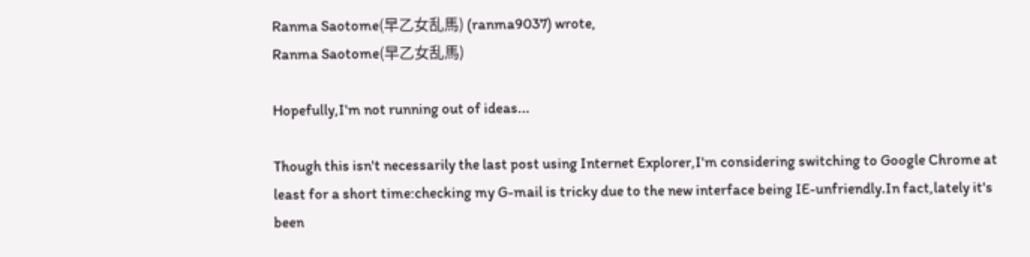Ranma Saotome(早乙女乱馬) (ranma9037) wrote,
Ranma Saotome(早乙女乱馬)

Hopefully,I'm not running out of ideas...

Though this isn't necessarily the last post using Internet Explorer,I'm considering switching to Google Chrome at least for a short time:checking my G-mail is tricky due to the new interface being IE-unfriendly.In fact,lately it's been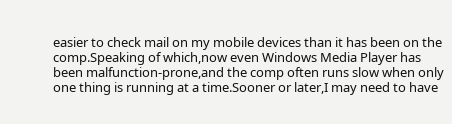easier to check mail on my mobile devices than it has been on the comp.Speaking of which,now even Windows Media Player has been malfunction-prone,and the comp often runs slow when only one thing is running at a time.Sooner or later,I may need to have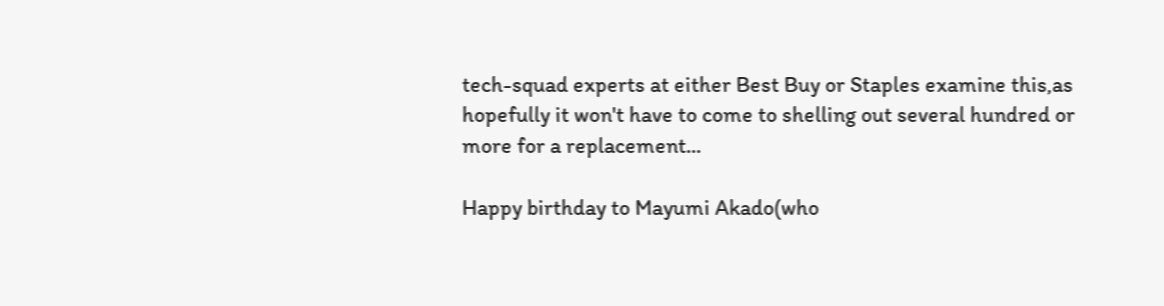tech-squad experts at either Best Buy or Staples examine this,as hopefully it won't have to come to shelling out several hundred or more for a replacement...

Happy birthday to Mayumi Akado(who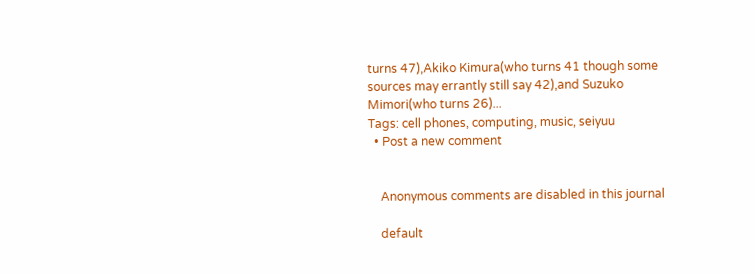turns 47),Akiko Kimura(who turns 41 though some sources may errantly still say 42),and Suzuko Mimori(who turns 26)...
Tags: cell phones, computing, music, seiyuu
  • Post a new comment


    Anonymous comments are disabled in this journal

    default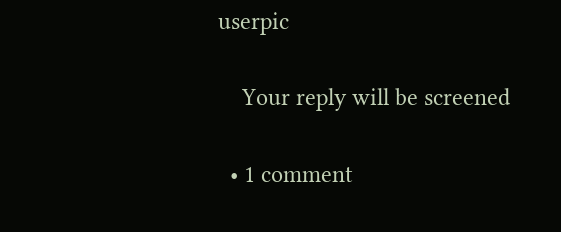userpic

    Your reply will be screened

  • 1 comment